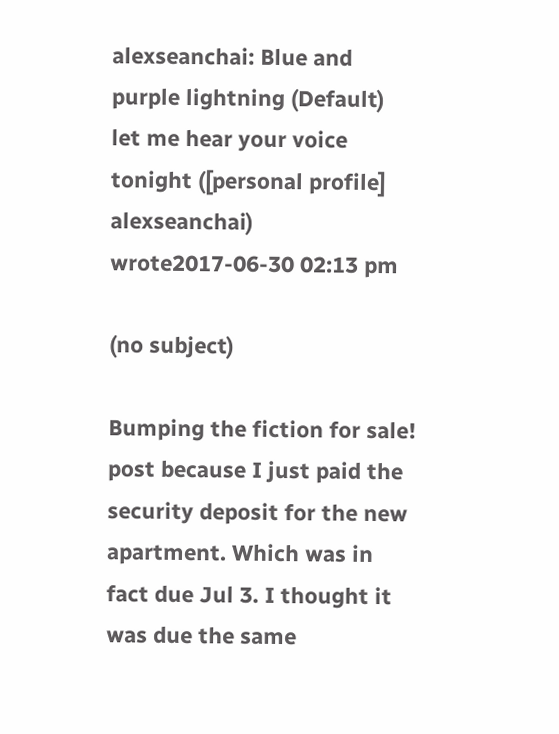alexseanchai: Blue and purple lightning (Default)
let me hear your voice tonight ([personal profile] alexseanchai) wrote2017-06-30 02:13 pm

(no subject)

Bumping the fiction for sale! post because I just paid the security deposit for the new apartment. Which was in fact due Jul 3. I thought it was due the same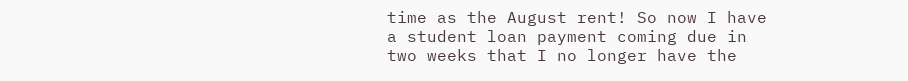time as the August rent! So now I have a student loan payment coming due in two weeks that I no longer have the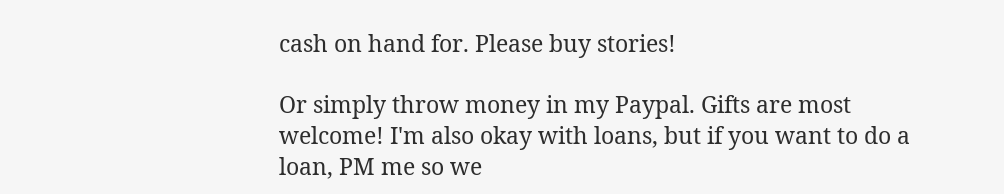cash on hand for. Please buy stories!

Or simply throw money in my Paypal. Gifts are most welcome! I'm also okay with loans, but if you want to do a loan, PM me so we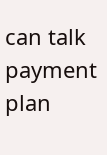can talk payment plan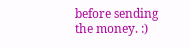before sending the money. :)